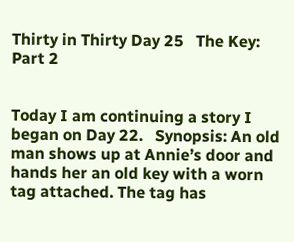Thirty in Thirty Day 25   The Key: Part 2


Today I am continuing a story I began on Day 22.   Synopsis: An old man shows up at Annie’s door and hands her an old key with a worn tag attached. The tag has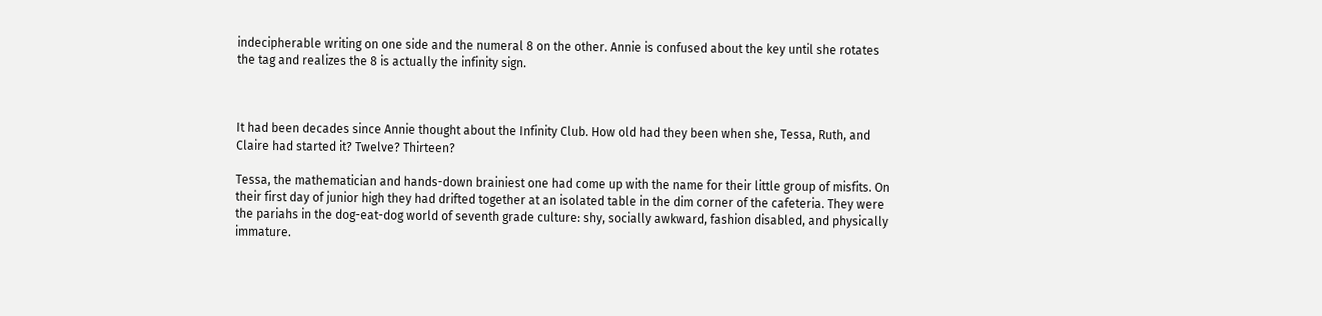indecipherable writing on one side and the numeral 8 on the other. Annie is confused about the key until she rotates the tag and realizes the 8 is actually the infinity sign.



It had been decades since Annie thought about the Infinity Club. How old had they been when she, Tessa, Ruth, and Claire had started it? Twelve? Thirteen?

Tessa, the mathematician and hands-down brainiest one had come up with the name for their little group of misfits. On their first day of junior high they had drifted together at an isolated table in the dim corner of the cafeteria. They were the pariahs in the dog-eat-dog world of seventh grade culture: shy, socially awkward, fashion disabled, and physically immature.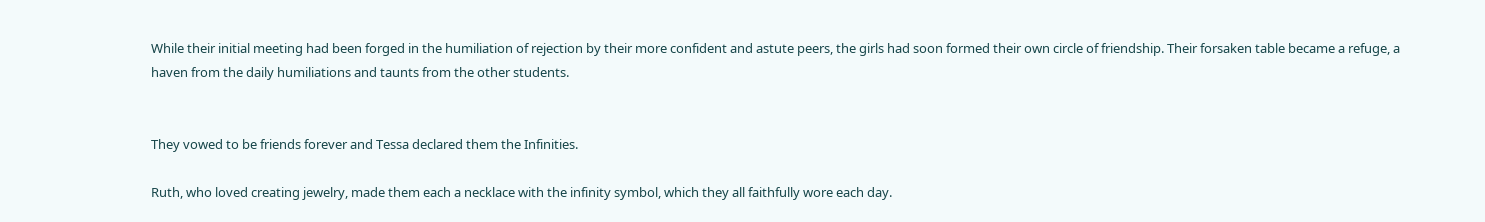While their initial meeting had been forged in the humiliation of rejection by their more confident and astute peers, the girls had soon formed their own circle of friendship. Their forsaken table became a refuge, a haven from the daily humiliations and taunts from the other students.


They vowed to be friends forever and Tessa declared them the Infinities.

Ruth, who loved creating jewelry, made them each a necklace with the infinity symbol, which they all faithfully wore each day.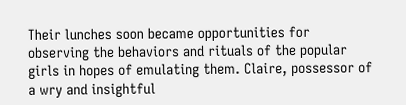Their lunches soon became opportunities for observing the behaviors and rituals of the popular girls in hopes of emulating them. Claire, possessor of a wry and insightful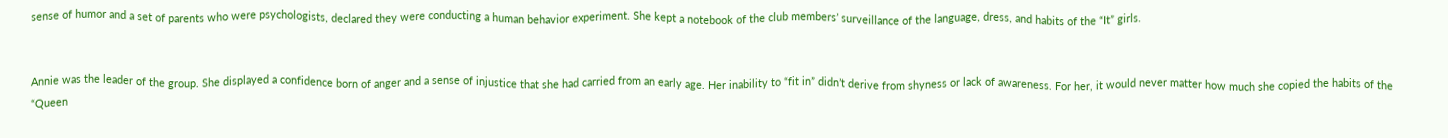sense of humor and a set of parents who were psychologists, declared they were conducting a human behavior experiment. She kept a notebook of the club members’ surveillance of the language, dress, and habits of the “It” girls.


Annie was the leader of the group. She displayed a confidence born of anger and a sense of injustice that she had carried from an early age. Her inability to “fit in” didn’t derive from shyness or lack of awareness. For her, it would never matter how much she copied the habits of the “Queen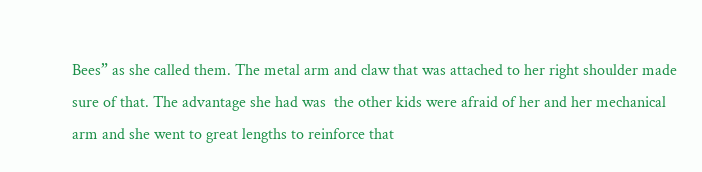Bees” as she called them. The metal arm and claw that was attached to her right shoulder made sure of that. The advantage she had was  the other kids were afraid of her and her mechanical arm and she went to great lengths to reinforce that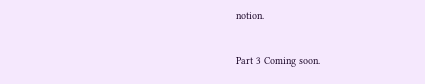notion.


Part 3 Coming soon.